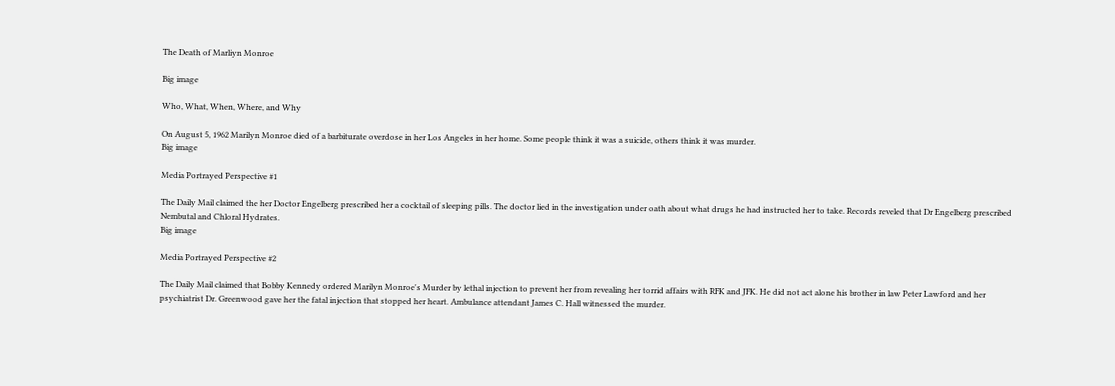The Death of Marliyn Monroe

Big image

Who, What, When, Where, and Why

On August 5, 1962 Marilyn Monroe died of a barbiturate overdose in her Los Angeles in her home. Some people think it was a suicide, others think it was murder.
Big image

Media Portrayed Perspective #1

The Daily Mail claimed the her Doctor Engelberg prescribed her a cocktail of sleeping pills. The doctor lied in the investigation under oath about what drugs he had instructed her to take. Records reveled that Dr Engelberg prescribed Nembutal and Chloral Hydrates.
Big image

Media Portrayed Perspective #2

The Daily Mail claimed that Bobby Kennedy ordered Marilyn Monroe's Murder by lethal injection to prevent her from revealing her torrid affairs with RFK and JFK. He did not act alone his brother in law Peter Lawford and her psychiatrist Dr. Greenwood gave her the fatal injection that stopped her heart. Ambulance attendant James C. Hall witnessed the murder.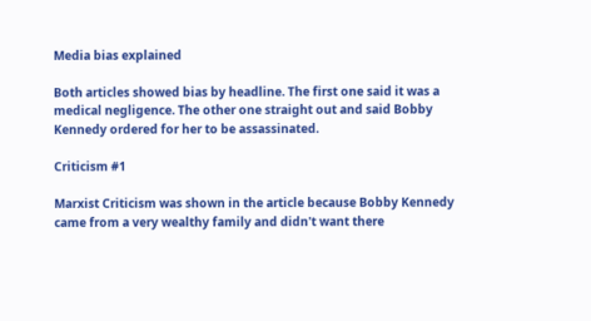Media bias explained

Both articles showed bias by headline. The first one said it was a medical negligence. The other one straight out and said Bobby Kennedy ordered for her to be assassinated.

Criticism #1

Marxist Criticism was shown in the article because Bobby Kennedy came from a very wealthy family and didn't want there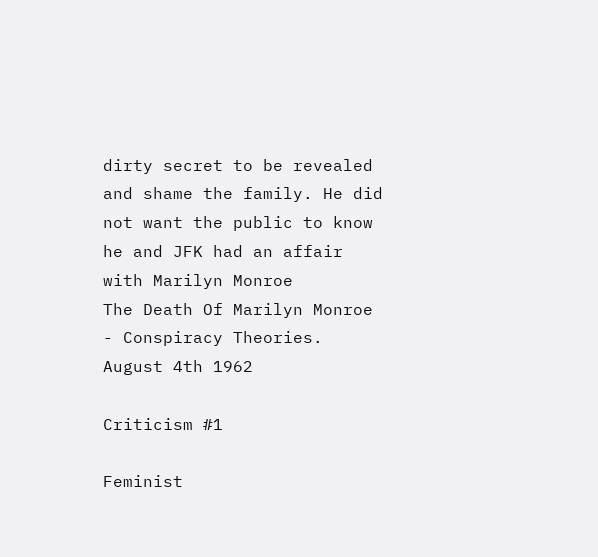dirty secret to be revealed and shame the family. He did not want the public to know he and JFK had an affair with Marilyn Monroe
The Death Of Marilyn Monroe - Conspiracy Theories. August 4th 1962

Criticism #1

Feminist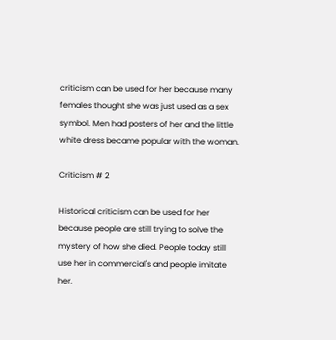criticism can be used for her because many females thought she was just used as a sex symbol. Men had posters of her and the little white dress became popular with the woman.

Criticism # 2

Historical criticism can be used for her because people are still trying to solve the mystery of how she died. People today still use her in commercial's and people imitate her.